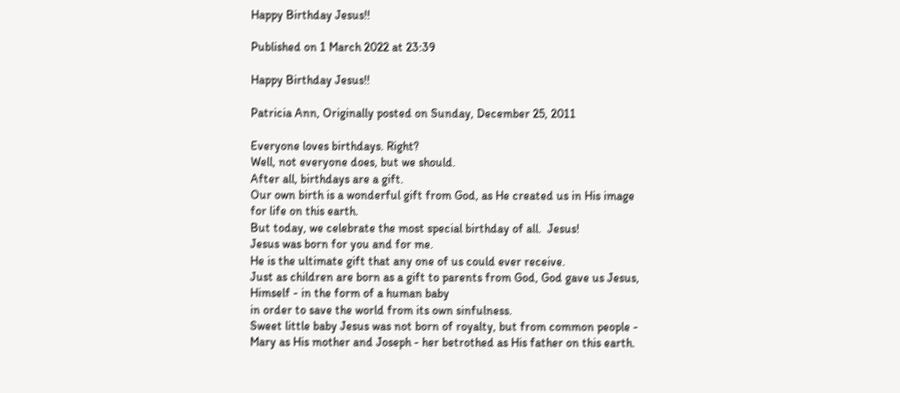Happy Birthday Jesus!!

Published on 1 March 2022 at 23:39

Happy Birthday Jesus!!

Patricia Ann, Originally posted on Sunday, December 25, 2011

Everyone loves birthdays. Right?
Well, not everyone does, but we should.
After all, birthdays are a gift.
Our own birth is a wonderful gift from God, as He created us in His image
for life on this earth.
But today, we celebrate the most special birthday of all.  Jesus!
Jesus was born for you and for me.
He is the ultimate gift that any one of us could ever receive.
Just as children are born as a gift to parents from God, God gave us Jesus, Himself - in the form of a human baby
in order to save the world from its own sinfulness.
Sweet little baby Jesus was not born of royalty, but from common people - Mary as His mother and Joseph - her betrothed as His father on this earth.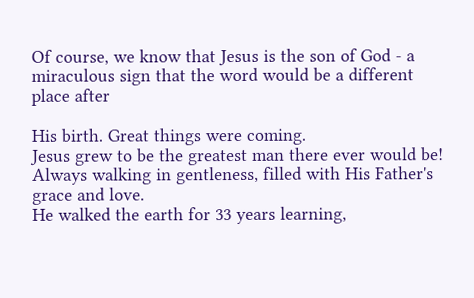Of course, we know that Jesus is the son of God - a miraculous sign that the word would be a different place after

His birth. Great things were coming.
Jesus grew to be the greatest man there ever would be!
Always walking in gentleness, filled with His Father's grace and love.
He walked the earth for 33 years learning,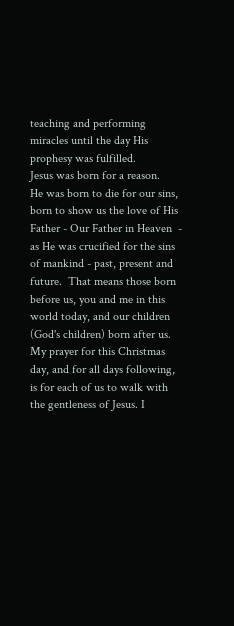teaching and performing miracles until the day His prophesy was fulfilled.
Jesus was born for a reason.
He was born to die for our sins, born to show us the love of His Father - Our Father in Heaven  - as He was crucified for the sins of mankind - past, present and future.  That means those born before us, you and me in this world today, and our children (God's children) born after us.
My prayer for this Christmas day, and for all days following, is for each of us to walk with the gentleness of Jesus. I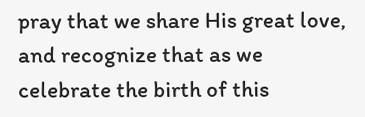pray that we share His great love, and recognize that as we celebrate the birth of this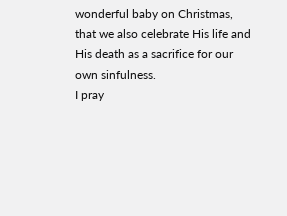wonderful baby on Christmas, that we also celebrate His life and His death as a sacrifice for our own sinfulness.
I pray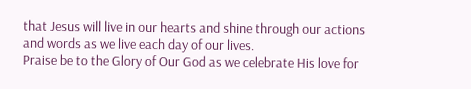that Jesus will live in our hearts and shine through our actions and words as we live each day of our lives.
Praise be to the Glory of Our God as we celebrate His love for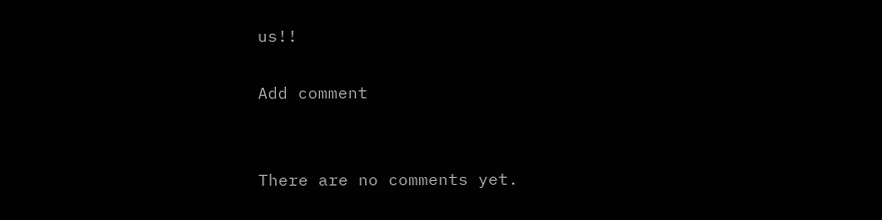us!!

Add comment


There are no comments yet.